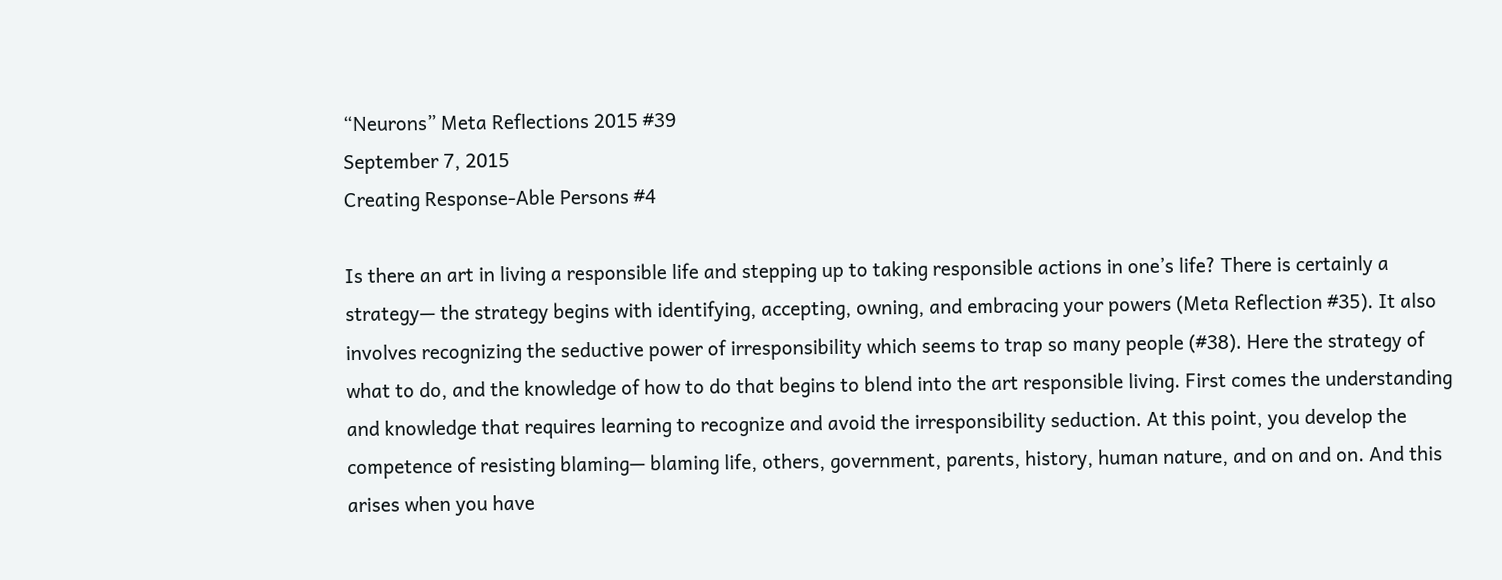“Neurons” Meta Reflections 2015 #39
September 7, 2015
Creating Response-Able Persons #4

Is there an art in living a responsible life and stepping up to taking responsible actions in one’s life? There is certainly a strategy— the strategy begins with identifying, accepting, owning, and embracing your powers (Meta Reflection #35). It also involves recognizing the seductive power of irresponsibility which seems to trap so many people (#38). Here the strategy of what to do, and the knowledge of how to do that begins to blend into the art responsible living. First comes the understanding and knowledge that requires learning to recognize and avoid the irresponsibility seduction. At this point, you develop the competence of resisting blaming— blaming life, others, government, parents, history, human nature, and on and on. And this arises when you have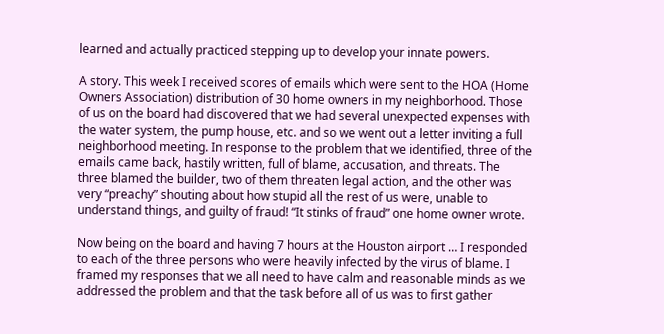learned and actually practiced stepping up to develop your innate powers.

A story. This week I received scores of emails which were sent to the HOA (Home Owners Association) distribution of 30 home owners in my neighborhood. Those of us on the board had discovered that we had several unexpected expenses with the water system, the pump house, etc. and so we went out a letter inviting a full neighborhood meeting. In response to the problem that we identified, three of the emails came back, hastily written, full of blame, accusation, and threats. The three blamed the builder, two of them threaten legal action, and the other was very “preachy” shouting about how stupid all the rest of us were, unable to understand things, and guilty of fraud! “It stinks of fraud” one home owner wrote.

Now being on the board and having 7 hours at the Houston airport … I responded to each of the three persons who were heavily infected by the virus of blame. I framed my responses that we all need to have calm and reasonable minds as we addressed the problem and that the task before all of us was to first gather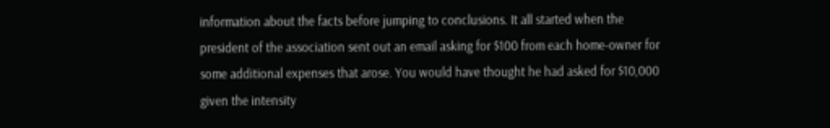information about the facts before jumping to conclusions. It all started when the president of the association sent out an email asking for $100 from each home-owner for some additional expenses that arose. You would have thought he had asked for $10,000 given the intensity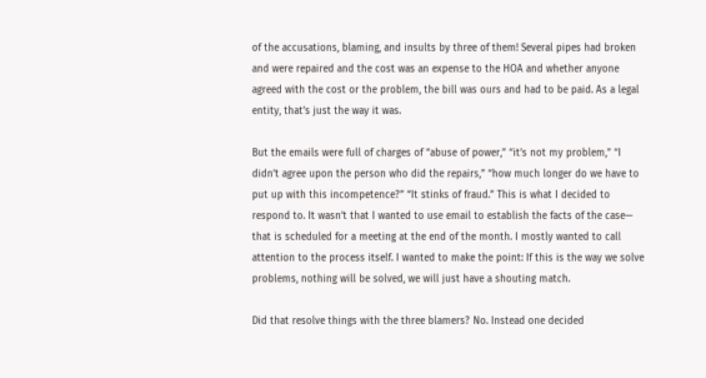of the accusations, blaming, and insults by three of them! Several pipes had broken and were repaired and the cost was an expense to the HOA and whether anyone agreed with the cost or the problem, the bill was ours and had to be paid. As a legal entity, that’s just the way it was.

But the emails were full of charges of “abuse of power,” “it’s not my problem,” “I didn’t agree upon the person who did the repairs,” “how much longer do we have to put up with this incompetence?” “It stinks of fraud.” This is what I decided to respond to. It wasn’t that I wanted to use email to establish the facts of the case— that is scheduled for a meeting at the end of the month. I mostly wanted to call attention to the process itself. I wanted to make the point: If this is the way we solve problems, nothing will be solved, we will just have a shouting match.

Did that resolve things with the three blamers? No. Instead one decided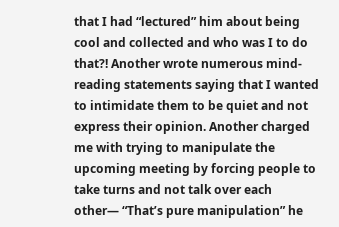that I had “lectured” him about being cool and collected and who was I to do that?! Another wrote numerous mind-reading statements saying that I wanted to intimidate them to be quiet and not express their opinion. Another charged me with trying to manipulate the upcoming meeting by forcing people to take turns and not talk over each other— “That’s pure manipulation” he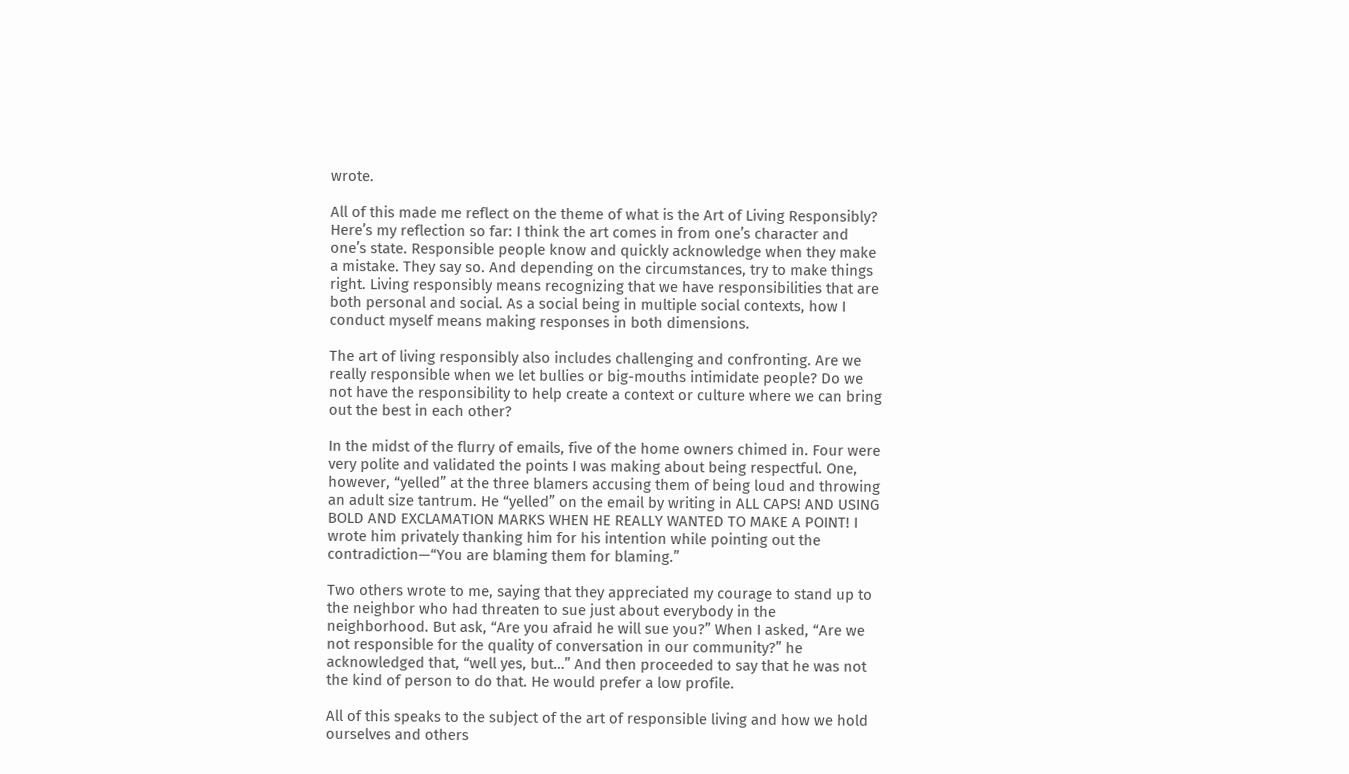wrote.

All of this made me reflect on the theme of what is the Art of Living Responsibly? Here’s my reflection so far: I think the art comes in from one’s character and one’s state. Responsible people know and quickly acknowledge when they make a mistake. They say so. And depending on the circumstances, try to make things right. Living responsibly means recognizing that we have responsibilities that are both personal and social. As a social being in multiple social contexts, how I conduct myself means making responses in both dimensions.

The art of living responsibly also includes challenging and confronting. Are we really responsible when we let bullies or big-mouths intimidate people? Do we not have the responsibility to help create a context or culture where we can bring out the best in each other?

In the midst of the flurry of emails, five of the home owners chimed in. Four were very polite and validated the points I was making about being respectful. One, however, “yelled” at the three blamers accusing them of being loud and throwing an adult size tantrum. He “yelled” on the email by writing in ALL CAPS! AND USING BOLD AND EXCLAMATION MARKS WHEN HE REALLY WANTED TO MAKE A POINT! I wrote him privately thanking him for his intention while pointing out the contradiction—“You are blaming them for blaming.”

Two others wrote to me, saying that they appreciated my courage to stand up to the neighbor who had threaten to sue just about everybody in the neighborhood. But ask, “Are you afraid he will sue you?” When I asked, “Are we not responsible for the quality of conversation in our community?” he acknowledged that, “well yes, but…” And then proceeded to say that he was not the kind of person to do that. He would prefer a low profile.

All of this speaks to the subject of the art of responsible living and how we hold ourselves and others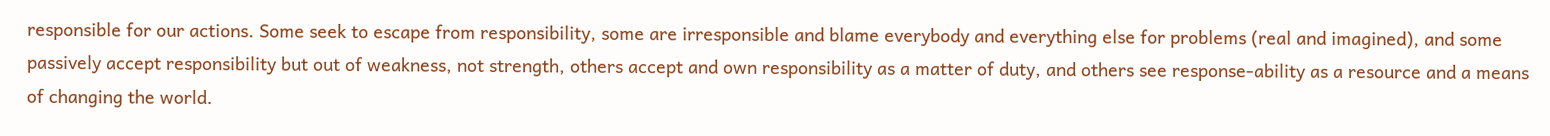responsible for our actions. Some seek to escape from responsibility, some are irresponsible and blame everybody and everything else for problems (real and imagined), and some passively accept responsibility but out of weakness, not strength, others accept and own responsibility as a matter of duty, and others see response-ability as a resource and a means of changing the world.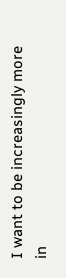I want to be increasingly more in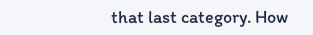that last category. How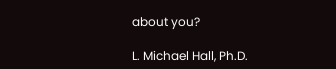about you?

L. Michael Hall, Ph.D.